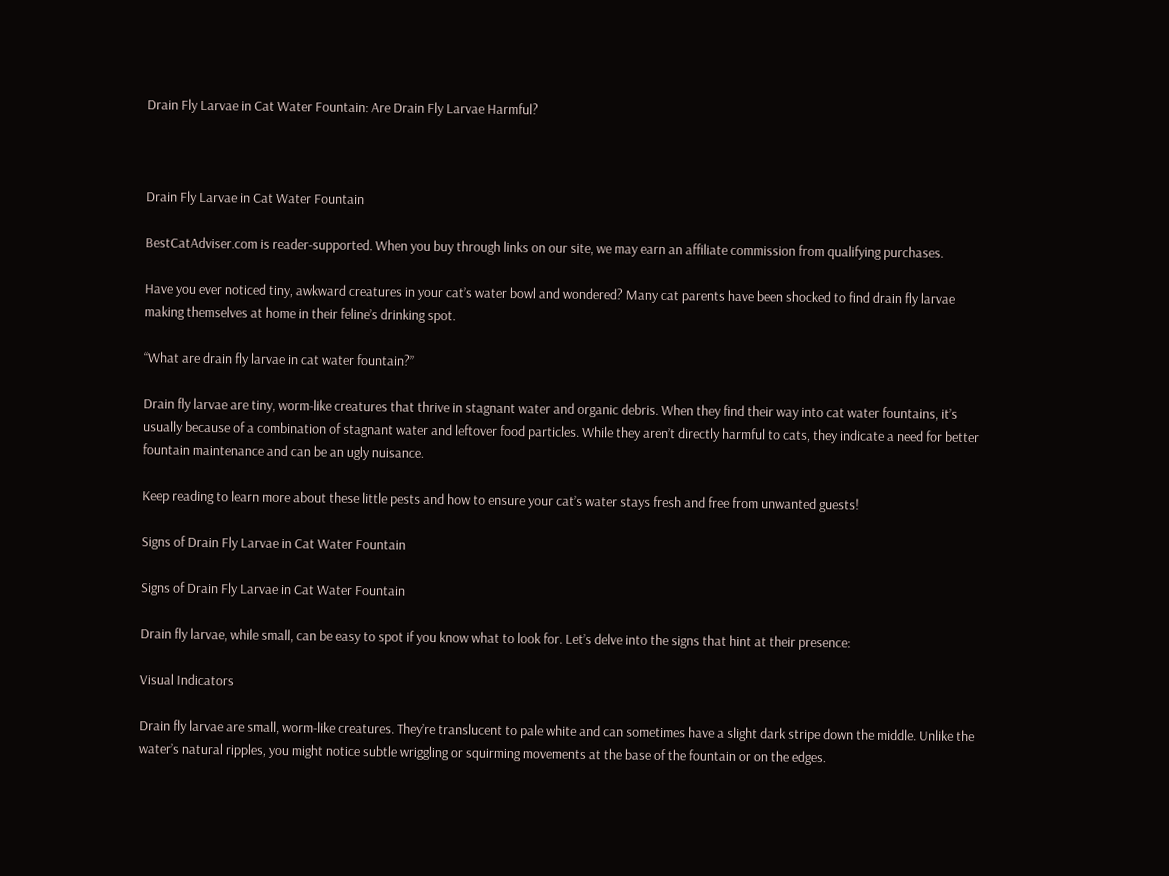Drain Fly Larvae in Cat Water Fountain: Are Drain Fly Larvae Harmful?



Drain Fly Larvae in Cat Water Fountain

BestCatAdviser.com is reader-supported. When you buy through links on our site, we may earn an affiliate commission from qualifying purchases.

Have you ever noticed tiny, awkward creatures in your cat’s water bowl and wondered? Many cat parents have been shocked to find drain fly larvae making themselves at home in their feline’s drinking spot.

“What are drain fly larvae in cat water fountain?”

Drain fly larvae are tiny, worm-like creatures that thrive in stagnant water and organic debris. When they find their way into cat water fountains, it’s usually because of a combination of stagnant water and leftover food particles. While they aren’t directly harmful to cats, they indicate a need for better fountain maintenance and can be an ugly nuisance.

Keep reading to learn more about these little pests and how to ensure your cat’s water stays fresh and free from unwanted guests!

Signs of Drain Fly Larvae in Cat Water Fountain

Signs of Drain Fly Larvae in Cat Water Fountain

Drain fly larvae, while small, can be easy to spot if you know what to look for. Let’s delve into the signs that hint at their presence:

Visual Indicators

Drain fly larvae are small, worm-like creatures. They’re translucent to pale white and can sometimes have a slight dark stripe down the middle. Unlike the water’s natural ripples, you might notice subtle wriggling or squirming movements at the base of the fountain or on the edges.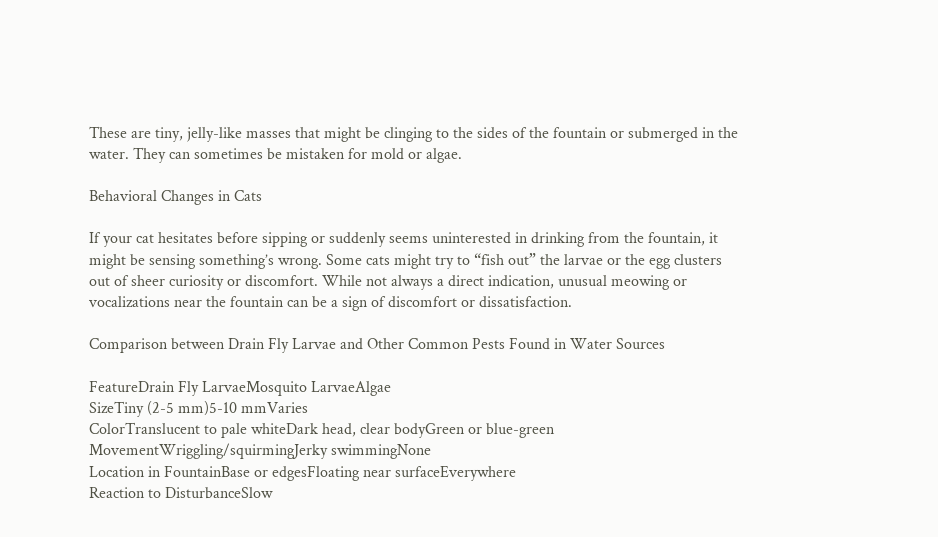These are tiny, jelly-like masses that might be clinging to the sides of the fountain or submerged in the water. They can sometimes be mistaken for mold or algae.

Behavioral Changes in Cats

If your cat hesitates before sipping or suddenly seems uninterested in drinking from the fountain, it might be sensing something’s wrong. Some cats might try to “fish out” the larvae or the egg clusters out of sheer curiosity or discomfort. While not always a direct indication, unusual meowing or vocalizations near the fountain can be a sign of discomfort or dissatisfaction.

Comparison between Drain Fly Larvae and Other Common Pests Found in Water Sources

FeatureDrain Fly LarvaeMosquito LarvaeAlgae
SizeTiny (2-5 mm)5-10 mmVaries
ColorTranslucent to pale whiteDark head, clear bodyGreen or blue-green
MovementWriggling/squirmingJerky swimmingNone
Location in FountainBase or edgesFloating near surfaceEverywhere
Reaction to DisturbanceSlow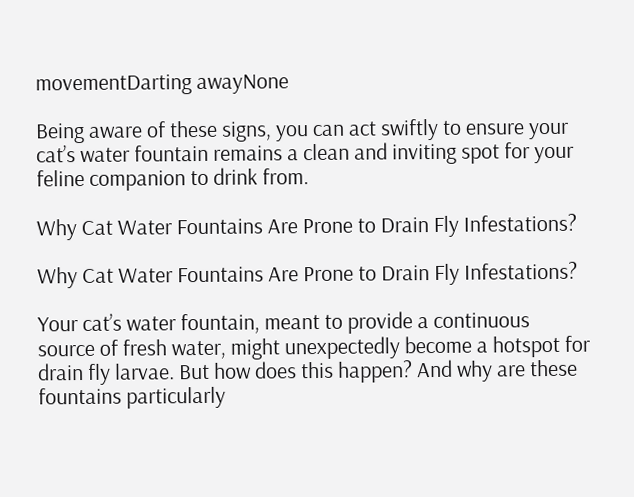movementDarting awayNone

Being aware of these signs, you can act swiftly to ensure your cat’s water fountain remains a clean and inviting spot for your feline companion to drink from.

Why Cat Water Fountains Are Prone to Drain Fly Infestations?

Why Cat Water Fountains Are Prone to Drain Fly Infestations?

Your cat’s water fountain, meant to provide a continuous source of fresh water, might unexpectedly become a hotspot for drain fly larvae. But how does this happen? And why are these fountains particularly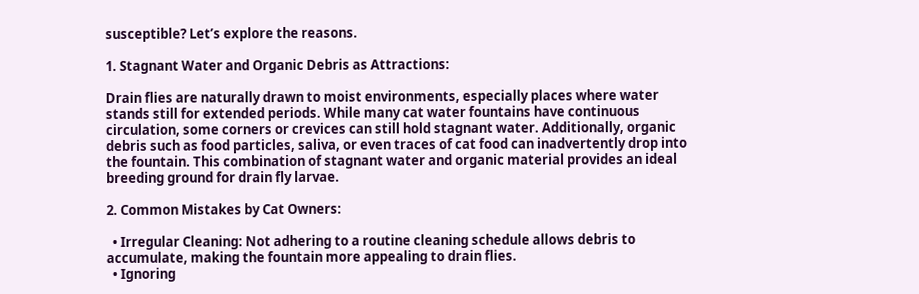susceptible? Let’s explore the reasons.

1. Stagnant Water and Organic Debris as Attractions:

Drain flies are naturally drawn to moist environments, especially places where water stands still for extended periods. While many cat water fountains have continuous circulation, some corners or crevices can still hold stagnant water. Additionally, organic debris such as food particles, saliva, or even traces of cat food can inadvertently drop into the fountain. This combination of stagnant water and organic material provides an ideal breeding ground for drain fly larvae.

2. Common Mistakes by Cat Owners:

  • Irregular Cleaning: Not adhering to a routine cleaning schedule allows debris to accumulate, making the fountain more appealing to drain flies.
  • Ignoring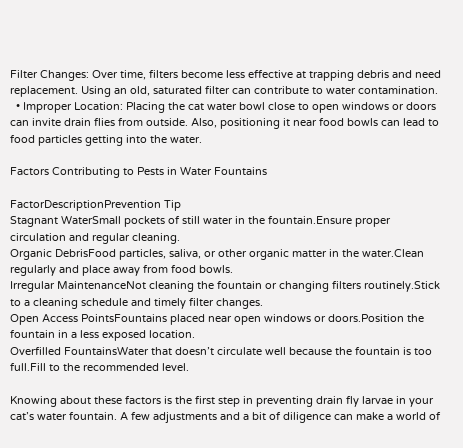Filter Changes: Over time, filters become less effective at trapping debris and need replacement. Using an old, saturated filter can contribute to water contamination.
  • Improper Location: Placing the cat water bowl close to open windows or doors can invite drain flies from outside. Also, positioning it near food bowls can lead to food particles getting into the water.

Factors Contributing to Pests in Water Fountains

FactorDescriptionPrevention Tip
Stagnant WaterSmall pockets of still water in the fountain.Ensure proper circulation and regular cleaning.
Organic DebrisFood particles, saliva, or other organic matter in the water.Clean regularly and place away from food bowls.
Irregular MaintenanceNot cleaning the fountain or changing filters routinely.Stick to a cleaning schedule and timely filter changes.
Open Access PointsFountains placed near open windows or doors.Position the fountain in a less exposed location.
Overfilled FountainsWater that doesn’t circulate well because the fountain is too full.Fill to the recommended level.

Knowing about these factors is the first step in preventing drain fly larvae in your cat’s water fountain. A few adjustments and a bit of diligence can make a world of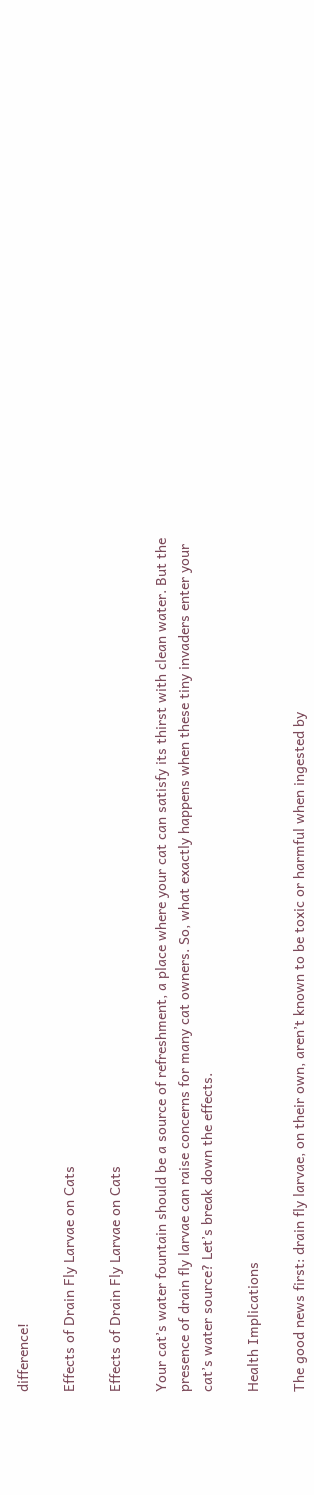difference!

Effects of Drain Fly Larvae on Cats

Effects of Drain Fly Larvae on Cats

Your cat’s water fountain should be a source of refreshment, a place where your cat can satisfy its thirst with clean water. But the presence of drain fly larvae can raise concerns for many cat owners. So, what exactly happens when these tiny invaders enter your cat’s water source? Let’s break down the effects.

Health Implications

The good news first: drain fly larvae, on their own, aren’t known to be toxic or harmful when ingested by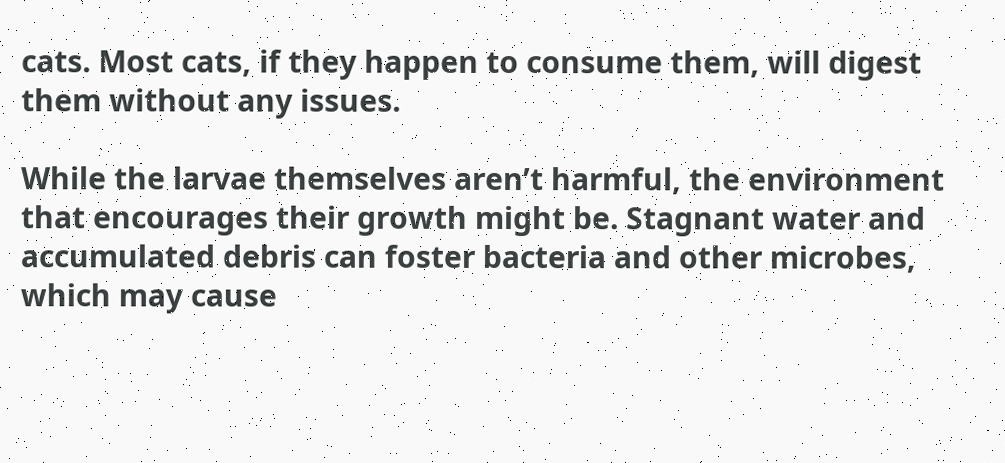cats. Most cats, if they happen to consume them, will digest them without any issues.

While the larvae themselves aren’t harmful, the environment that encourages their growth might be. Stagnant water and accumulated debris can foster bacteria and other microbes, which may cause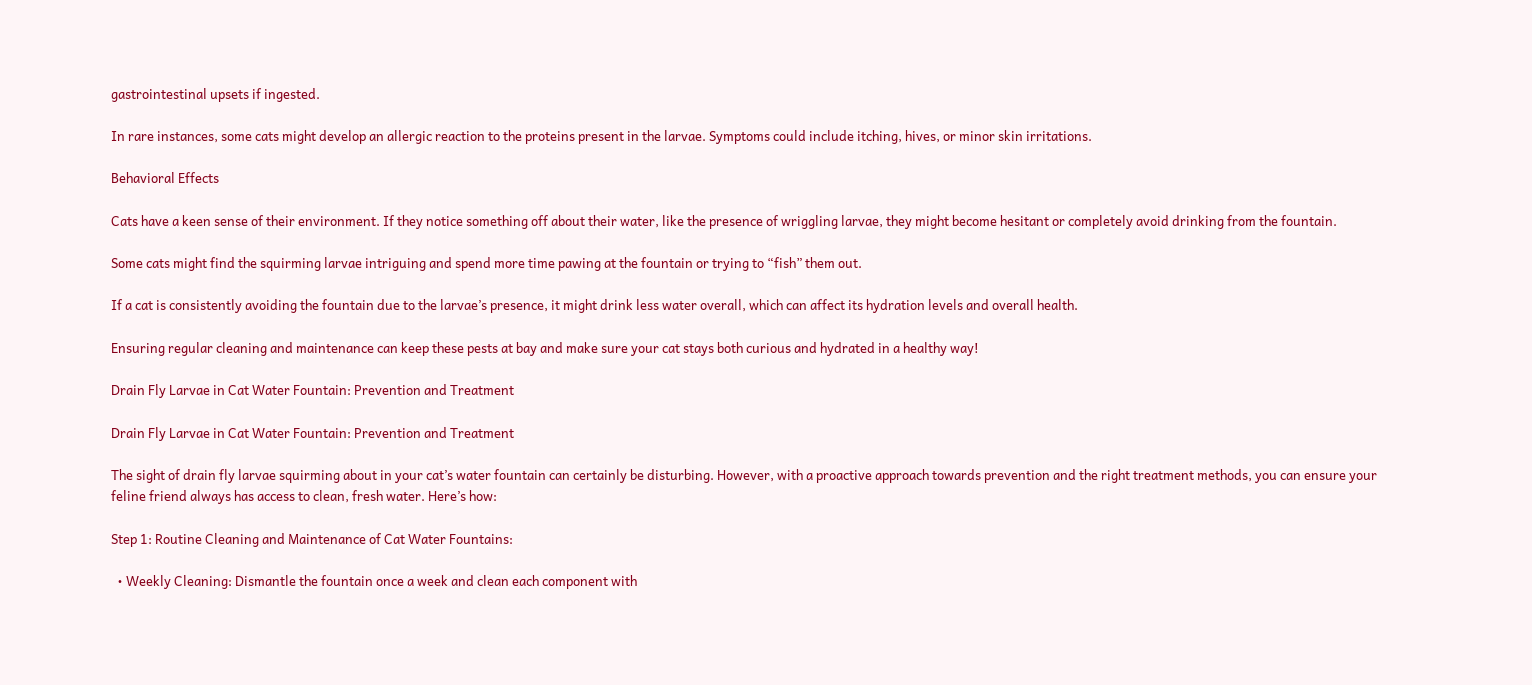gastrointestinal upsets if ingested.

In rare instances, some cats might develop an allergic reaction to the proteins present in the larvae. Symptoms could include itching, hives, or minor skin irritations.

Behavioral Effects

Cats have a keen sense of their environment. If they notice something off about their water, like the presence of wriggling larvae, they might become hesitant or completely avoid drinking from the fountain.

Some cats might find the squirming larvae intriguing and spend more time pawing at the fountain or trying to “fish” them out.

If a cat is consistently avoiding the fountain due to the larvae’s presence, it might drink less water overall, which can affect its hydration levels and overall health.

Ensuring regular cleaning and maintenance can keep these pests at bay and make sure your cat stays both curious and hydrated in a healthy way!

Drain Fly Larvae in Cat Water Fountain: Prevention and Treatment

Drain Fly Larvae in Cat Water Fountain: Prevention and Treatment

The sight of drain fly larvae squirming about in your cat’s water fountain can certainly be disturbing. However, with a proactive approach towards prevention and the right treatment methods, you can ensure your feline friend always has access to clean, fresh water. Here’s how:

Step 1: Routine Cleaning and Maintenance of Cat Water Fountains:

  • Weekly Cleaning: Dismantle the fountain once a week and clean each component with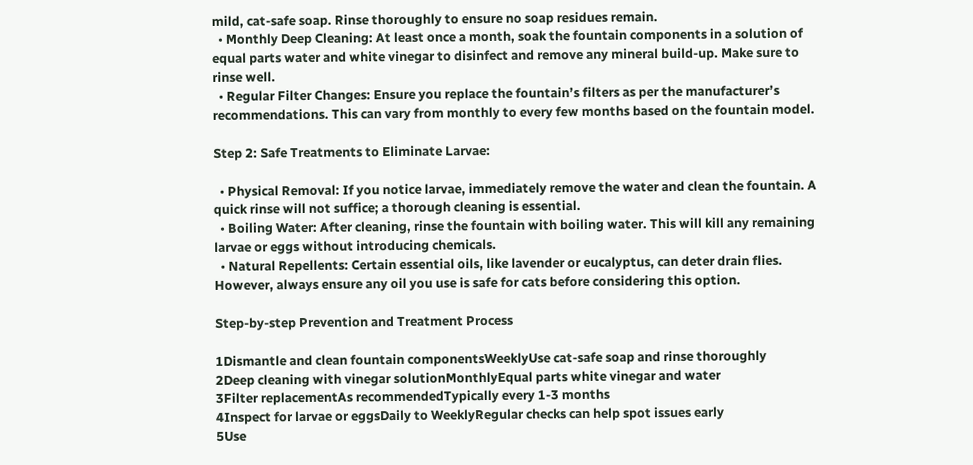mild, cat-safe soap. Rinse thoroughly to ensure no soap residues remain.
  • Monthly Deep Cleaning: At least once a month, soak the fountain components in a solution of equal parts water and white vinegar to disinfect and remove any mineral build-up. Make sure to rinse well.
  • Regular Filter Changes: Ensure you replace the fountain’s filters as per the manufacturer’s recommendations. This can vary from monthly to every few months based on the fountain model.

Step 2: Safe Treatments to Eliminate Larvae:

  • Physical Removal: If you notice larvae, immediately remove the water and clean the fountain. A quick rinse will not suffice; a thorough cleaning is essential.
  • Boiling Water: After cleaning, rinse the fountain with boiling water. This will kill any remaining larvae or eggs without introducing chemicals.
  • Natural Repellents: Certain essential oils, like lavender or eucalyptus, can deter drain flies. However, always ensure any oil you use is safe for cats before considering this option.

Step-by-step Prevention and Treatment Process

1Dismantle and clean fountain componentsWeeklyUse cat-safe soap and rinse thoroughly
2Deep cleaning with vinegar solutionMonthlyEqual parts white vinegar and water
3Filter replacementAs recommendedTypically every 1-3 months
4Inspect for larvae or eggsDaily to WeeklyRegular checks can help spot issues early
5Use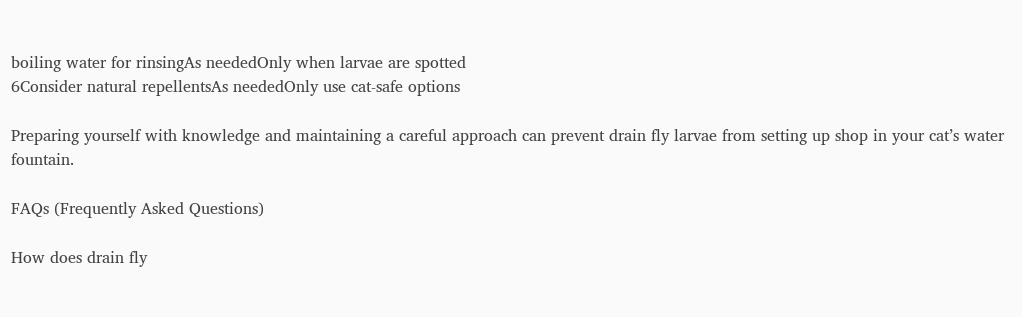boiling water for rinsingAs neededOnly when larvae are spotted
6Consider natural repellentsAs neededOnly use cat-safe options

Preparing yourself with knowledge and maintaining a careful approach can prevent drain fly larvae from setting up shop in your cat’s water fountain.

FAQs (Frequently Asked Questions)

How does drain fly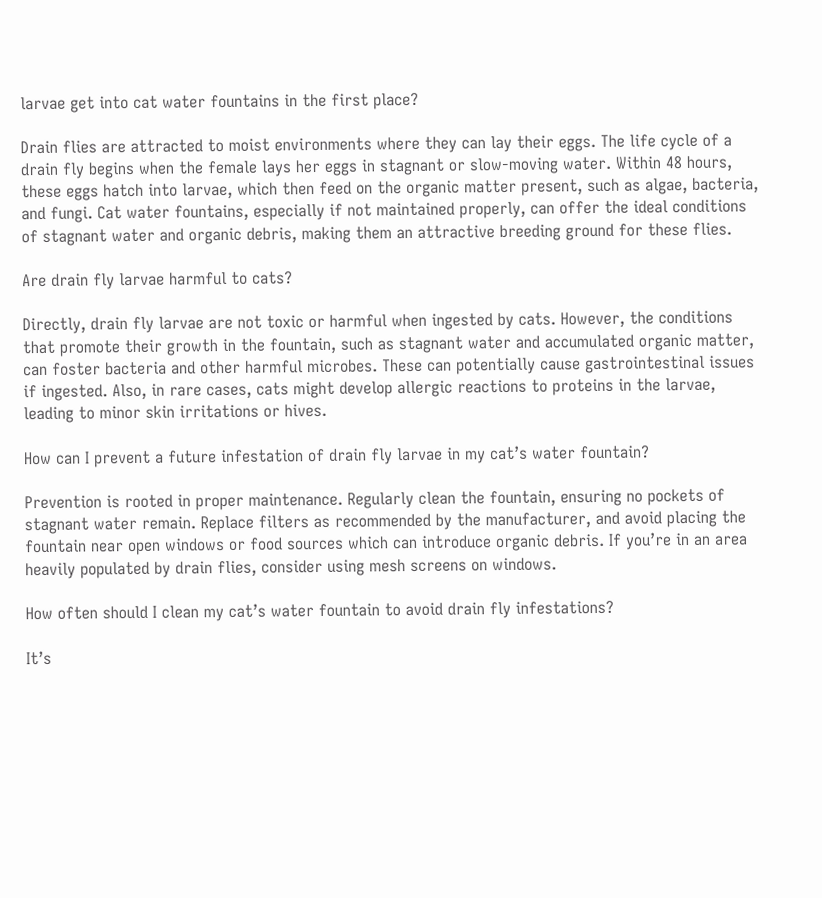larvae get into cat water fountains in the first place?

Drain flies are attracted to moist environments where they can lay their eggs. The life cycle of a drain fly begins when the female lays her eggs in stagnant or slow-moving water. Within 48 hours, these eggs hatch into larvae, which then feed on the organic matter present, such as algae, bacteria, and fungi. Cat water fountains, especially if not maintained properly, can offer the ideal conditions of stagnant water and organic debris, making them an attractive breeding ground for these flies.

Are drain fly larvae harmful to cats?

Directly, drain fly larvae are not toxic or harmful when ingested by cats. However, the conditions that promote their growth in the fountain, such as stagnant water and accumulated organic matter, can foster bacteria and other harmful microbes. These can potentially cause gastrointestinal issues if ingested. Also, in rare cases, cats might develop allergic reactions to proteins in the larvae, leading to minor skin irritations or hives.

How can I prevent a future infestation of drain fly larvae in my cat’s water fountain?

Prevention is rooted in proper maintenance. Regularly clean the fountain, ensuring no pockets of stagnant water remain. Replace filters as recommended by the manufacturer, and avoid placing the fountain near open windows or food sources which can introduce organic debris. If you’re in an area heavily populated by drain flies, consider using mesh screens on windows.

How often should I clean my cat’s water fountain to avoid drain fly infestations?

It’s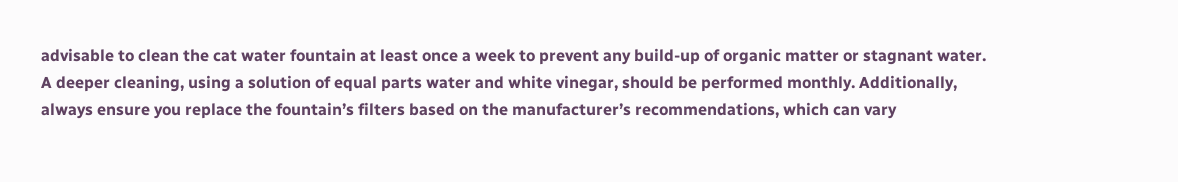advisable to clean the cat water fountain at least once a week to prevent any build-up of organic matter or stagnant water. A deeper cleaning, using a solution of equal parts water and white vinegar, should be performed monthly. Additionally, always ensure you replace the fountain’s filters based on the manufacturer’s recommendations, which can vary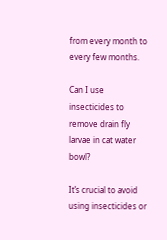from every month to every few months.

Can I use insecticides to remove drain fly larvae in cat water bowl?

It’s crucial to avoid using insecticides or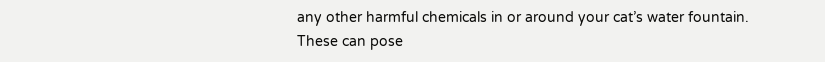any other harmful chemicals in or around your cat’s water fountain. These can pose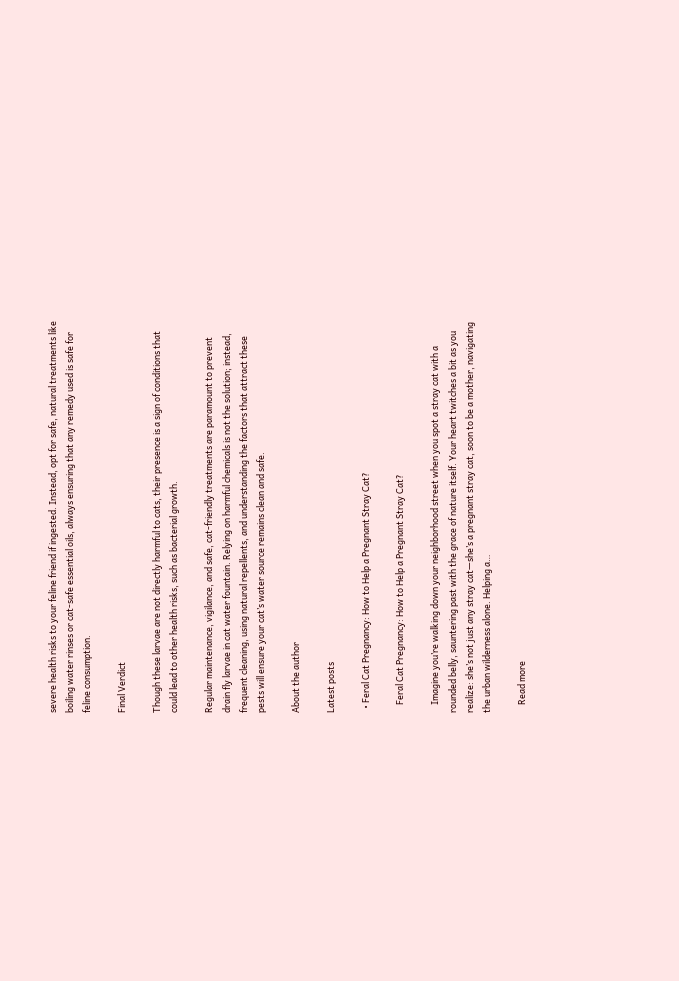severe health risks to your feline friend if ingested. Instead, opt for safe, natural treatments like boiling water rinses or cat-safe essential oils, always ensuring that any remedy used is safe for feline consumption.

Final Verdict

Though these larvae are not directly harmful to cats, their presence is a sign of conditions that could lead to other health risks, such as bacterial growth.

Regular maintenance, vigilance, and safe, cat-friendly treatments are paramount to prevent drain fly larvae in cat water fountain. Relying on harmful chemicals is not the solution; instead, frequent cleaning, using natural repellents, and understanding the factors that attract these pests will ensure your cat’s water source remains clean and safe.

About the author

Latest posts

  • Feral Cat Pregnancy: How to Help a Pregnant Stray Cat?

    Feral Cat Pregnancy: How to Help a Pregnant Stray Cat?

    Imagine you’re walking down your neighborhood street when you spot a stray cat with a rounded belly, sauntering past with the grace of nature itself. Your heart twitches a bit as you realize: she’s not just any stray cat—she’s a pregnant stray cat, soon to be a mother, navigating the urban wilderness alone. Helping a…

    Read more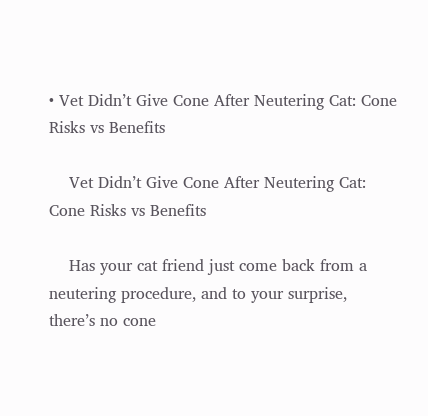• Vet Didn’t Give Cone After Neutering Cat: Cone Risks vs Benefits

    Vet Didn’t Give Cone After Neutering Cat: Cone Risks vs Benefits

    Has your cat friend just come back from a neutering procedure, and to your surprise, there’s no cone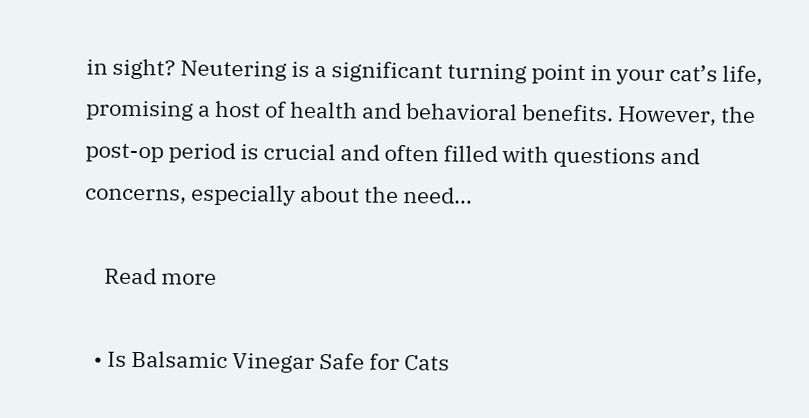in sight? Neutering is a significant turning point in your cat’s life, promising a host of health and behavioral benefits. However, the post-op period is crucial and often filled with questions and concerns, especially about the need…

    Read more

  • Is Balsamic Vinegar Safe for Cats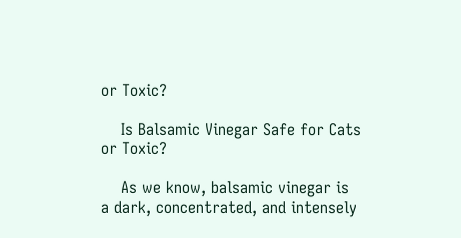or Toxic?

    Is Balsamic Vinegar Safe for Cats or Toxic?

    As we know, balsamic vinegar is a dark, concentrated, and intensely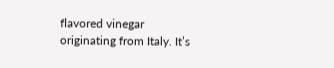flavored vinegar originating from Italy. It’s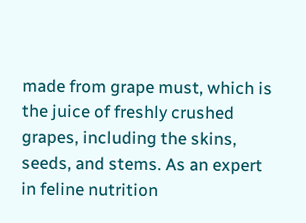made from grape must, which is the juice of freshly crushed grapes, including the skins, seeds, and stems. As an expert in feline nutrition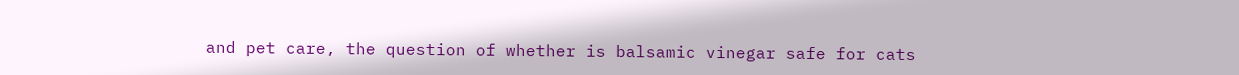and pet care, the question of whether is balsamic vinegar safe for cats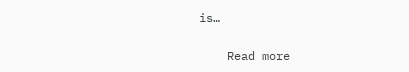is…

    Read more